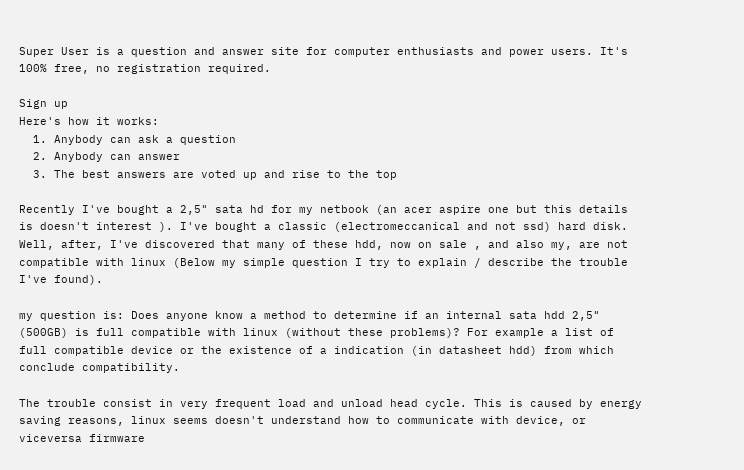Super User is a question and answer site for computer enthusiasts and power users. It's 100% free, no registration required.

Sign up
Here's how it works:
  1. Anybody can ask a question
  2. Anybody can answer
  3. The best answers are voted up and rise to the top

Recently I've bought a 2,5" sata hd for my netbook (an acer aspire one but this details is doesn't interest ). I've bought a classic (electromeccanical and not ssd) hard disk. Well, after, I've discovered that many of these hdd, now on sale , and also my, are not compatible with linux (Below my simple question I try to explain / describe the trouble I've found).

my question is: Does anyone know a method to determine if an internal sata hdd 2,5" (500GB) is full compatible with linux (without these problems)? For example a list of full compatible device or the existence of a indication (in datasheet hdd) from which conclude compatibility.

The trouble consist in very frequent load and unload head cycle. This is caused by energy saving reasons, linux seems doesn't understand how to communicate with device, or viceversa firmware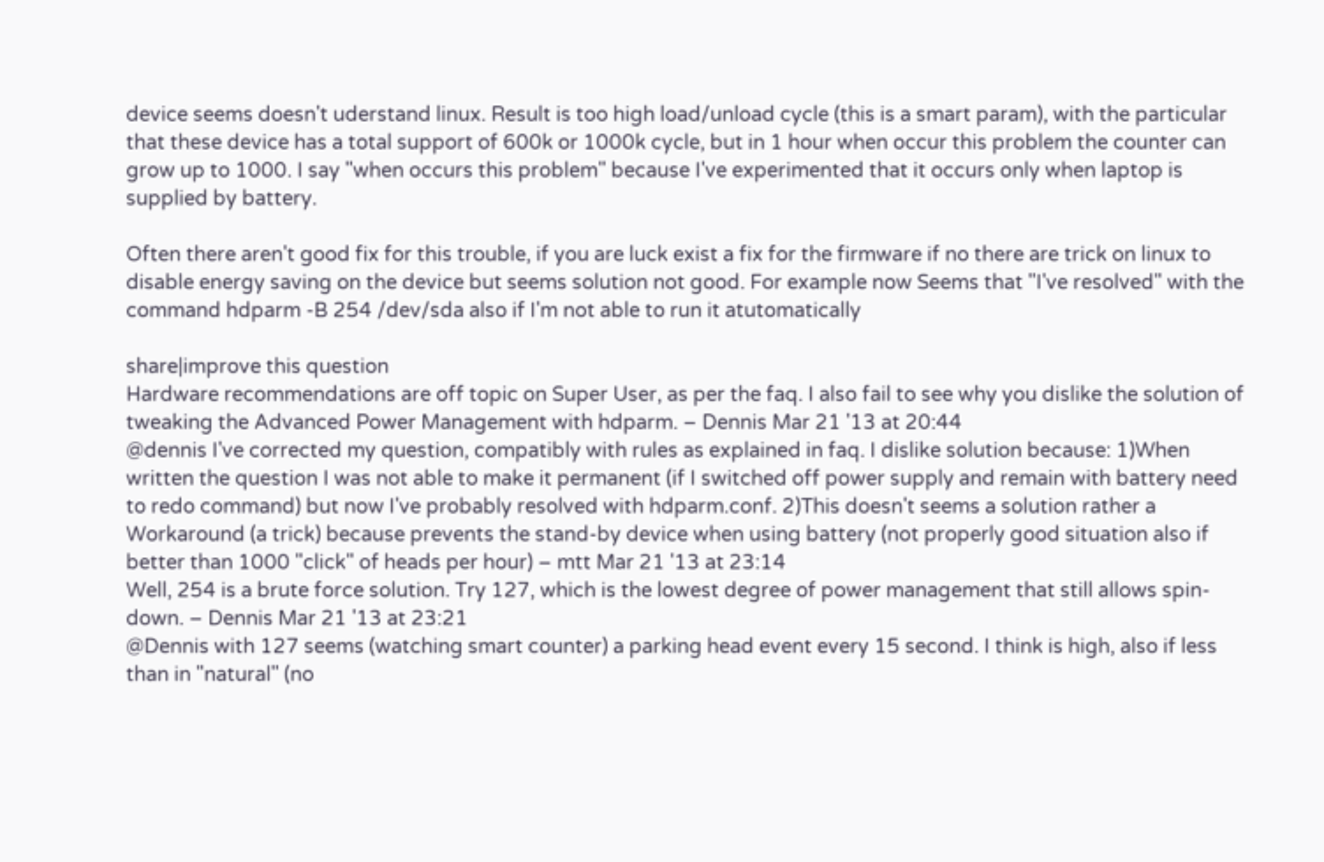device seems doesn't uderstand linux. Result is too high load/unload cycle (this is a smart param), with the particular that these device has a total support of 600k or 1000k cycle, but in 1 hour when occur this problem the counter can grow up to 1000. I say "when occurs this problem" because I've experimented that it occurs only when laptop is supplied by battery.

Often there aren't good fix for this trouble, if you are luck exist a fix for the firmware if no there are trick on linux to disable energy saving on the device but seems solution not good. For example now Seems that "I've resolved" with the command hdparm -B 254 /dev/sda also if I'm not able to run it atutomatically

share|improve this question
Hardware recommendations are off topic on Super User, as per the faq. I also fail to see why you dislike the solution of tweaking the Advanced Power Management with hdparm. – Dennis Mar 21 '13 at 20:44
@dennis I've corrected my question, compatibly with rules as explained in faq. I dislike solution because: 1)When written the question I was not able to make it permanent (if I switched off power supply and remain with battery need to redo command) but now I've probably resolved with hdparm.conf. 2)This doesn't seems a solution rather a Workaround (a trick) because prevents the stand-by device when using battery (not properly good situation also if better than 1000 "click" of heads per hour) – mtt Mar 21 '13 at 23:14
Well, 254 is a brute force solution. Try 127, which is the lowest degree of power management that still allows spin-down. – Dennis Mar 21 '13 at 23:21
@Dennis with 127 seems (watching smart counter) a parking head event every 15 second. I think is high, also if less than in "natural" (no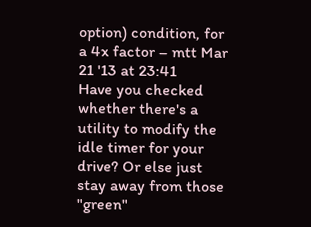option) condition, for a 4x factor – mtt Mar 21 '13 at 23:41
Have you checked whether there's a utility to modify the idle timer for your drive? Or else just stay away from those "green"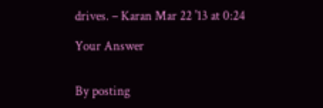drives. – Karan Mar 22 '13 at 0:24

Your Answer


By posting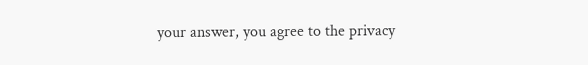your answer, you agree to the privacy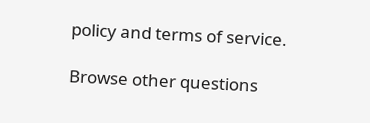policy and terms of service.

Browse other questions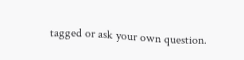tagged or ask your own question.